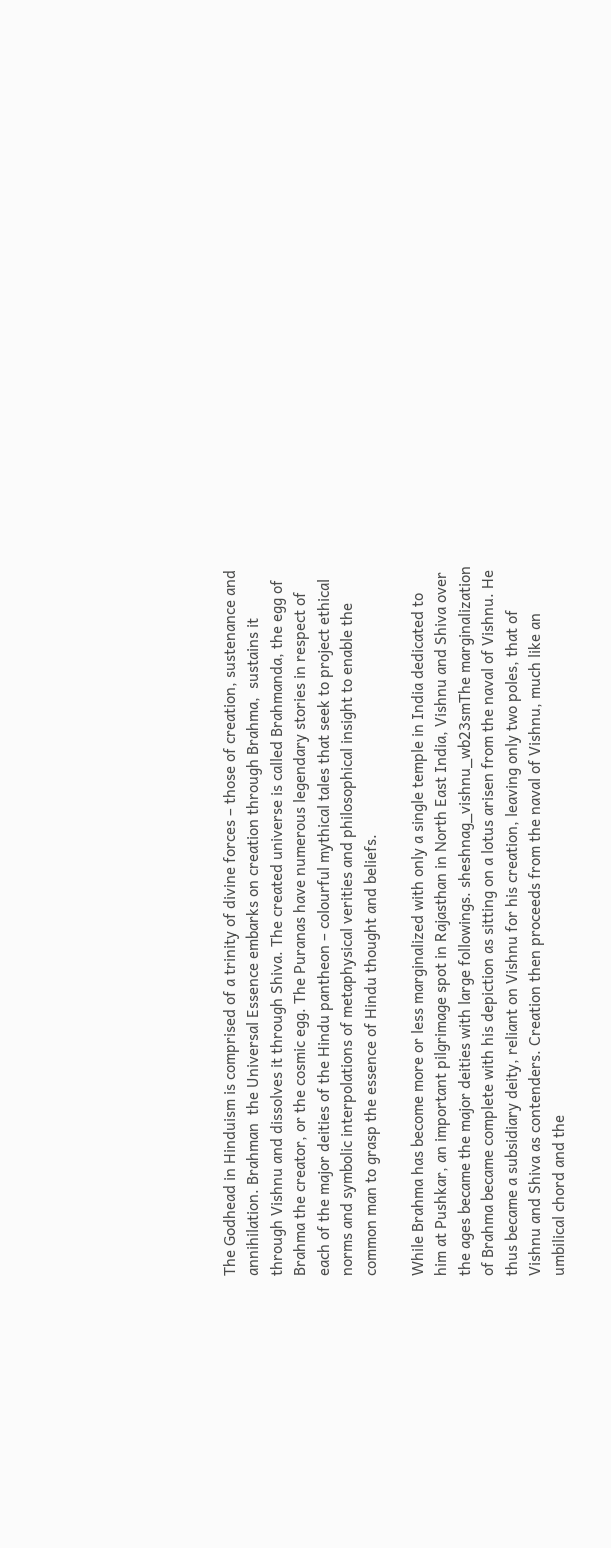The Godhead in Hinduism is comprised of a trinity of divine forces – those of creation, sustenance and annihilation. Brahman  the Universal Essence embarks on creation through Brahma,  sustains it through Vishnu and dissolves it through Shiva. The created universe is called Brahmanda, the egg of Brahma the creator, or the cosmic egg. The Puranas have numerous legendary stories in respect of each of the major deities of the Hindu pantheon – colourful mythical tales that seek to project ethical norms and symbolic interpolations of metaphysical verities and philosophical insight to enable the common man to grasp the essence of Hindu thought and beliefs.

While Brahma has become more or less marginalized with only a single temple in India dedicated to him at Pushkar, an important pilgrimage spot in Rajasthan in North East India, Vishnu and Shiva over the ages became the major deities with large followings. sheshnag_vishnu_wb23smThe marginalization of Brahma became complete with his depiction as sitting on a lotus arisen from the naval of Vishnu. He thus became a subsidiary deity, reliant on Vishnu for his creation, leaving only two poles, that of Vishnu and Shiva as contenders. Creation then proceeds from the naval of Vishnu, much like an umbilical chord and the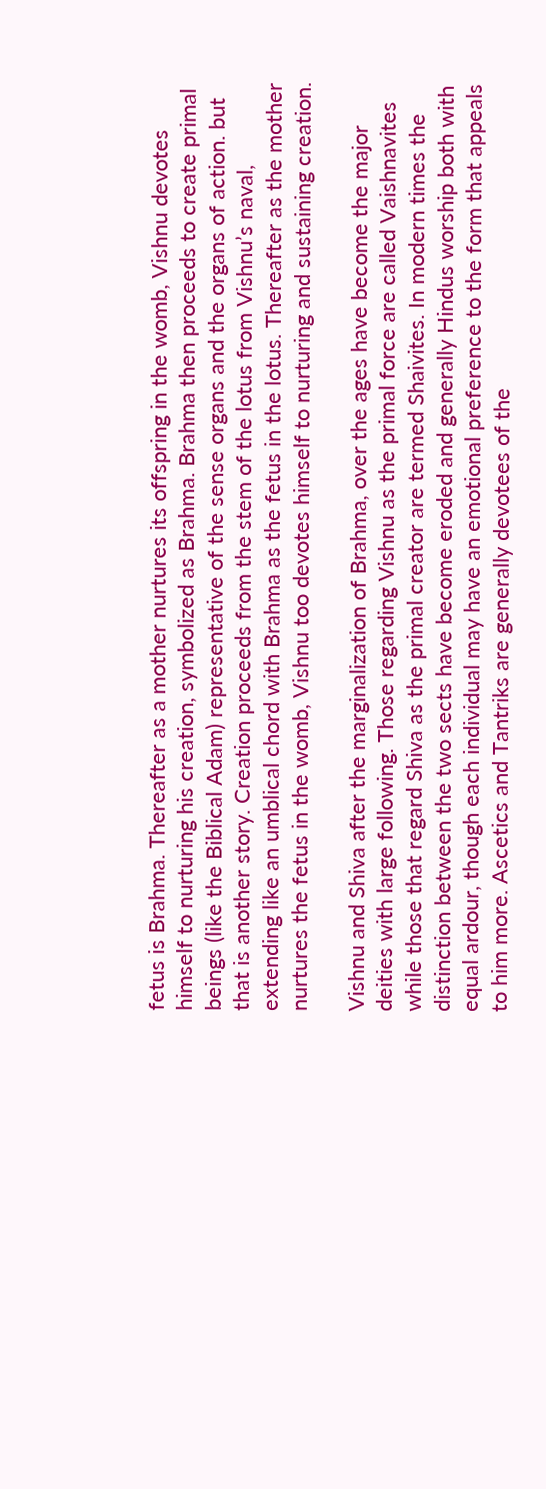fetus is Brahma. Thereafter as a mother nurtures its offspring in the womb, Vishnu devotes himself to nurturing his creation, symbolized as Brahma. Brahma then proceeds to create primal beings (like the Biblical Adam) representative of the sense organs and the organs of action. but that is another story. Creation proceeds from the stem of the lotus from Vishnu’s naval, extending like an umblical chord with Brahma as the fetus in the lotus. Thereafter as the mother nurtures the fetus in the womb, Vishnu too devotes himself to nurturing and sustaining creation.

Vishnu and Shiva after the marginalization of Brahma, over the ages have become the major deities with large following. Those regarding Vishnu as the primal force are called Vaishnavites while those that regard Shiva as the primal creator are termed Shaivites. In modern times the distinction between the two sects have become eroded and generally Hindus worship both with equal ardour, though each individual may have an emotional preference to the form that appeals to him more. Ascetics and Tantriks are generally devotees of the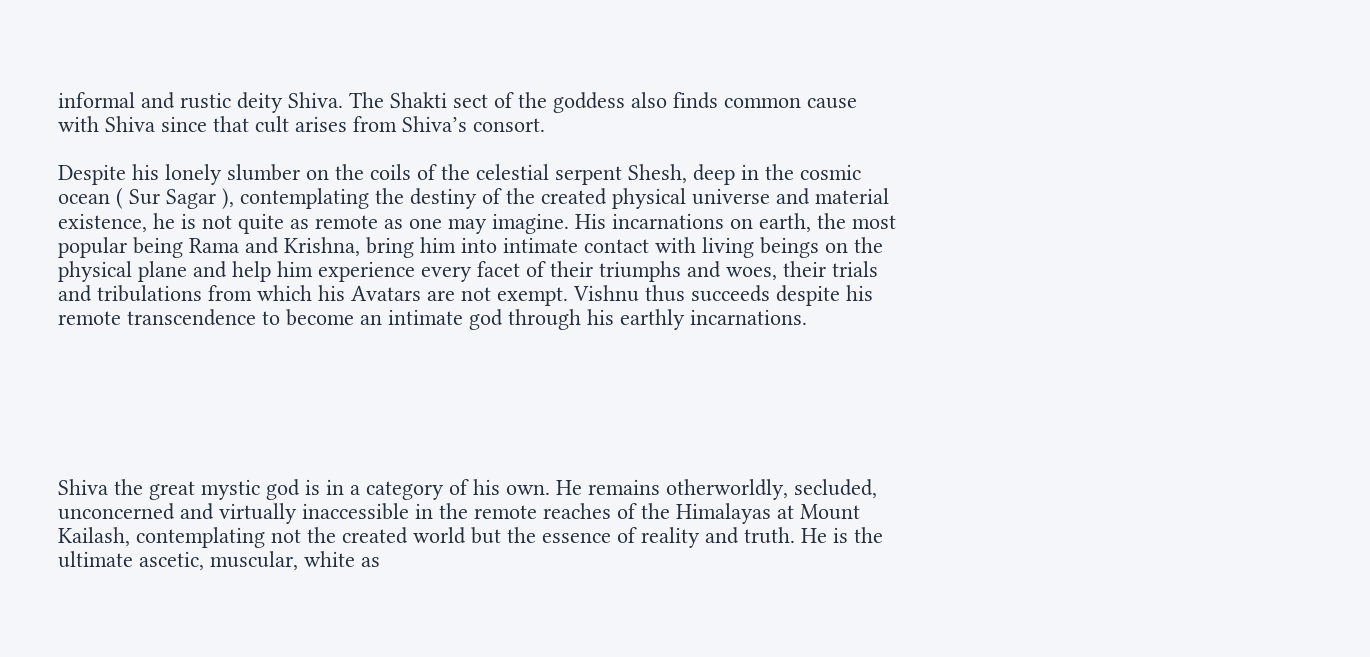informal and rustic deity Shiva. The Shakti sect of the goddess also finds common cause with Shiva since that cult arises from Shiva’s consort.

Despite his lonely slumber on the coils of the celestial serpent Shesh, deep in the cosmic ocean ( Sur Sagar ), contemplating the destiny of the created physical universe and material existence, he is not quite as remote as one may imagine. His incarnations on earth, the most popular being Rama and Krishna, bring him into intimate contact with living beings on the physical plane and help him experience every facet of their triumphs and woes, their trials and tribulations from which his Avatars are not exempt. Vishnu thus succeeds despite his remote transcendence to become an intimate god through his earthly incarnations.






Shiva the great mystic god is in a category of his own. He remains otherworldly, secluded, unconcerned and virtually inaccessible in the remote reaches of the Himalayas at Mount Kailash, contemplating not the created world but the essence of reality and truth. He is the ultimate ascetic, muscular, white as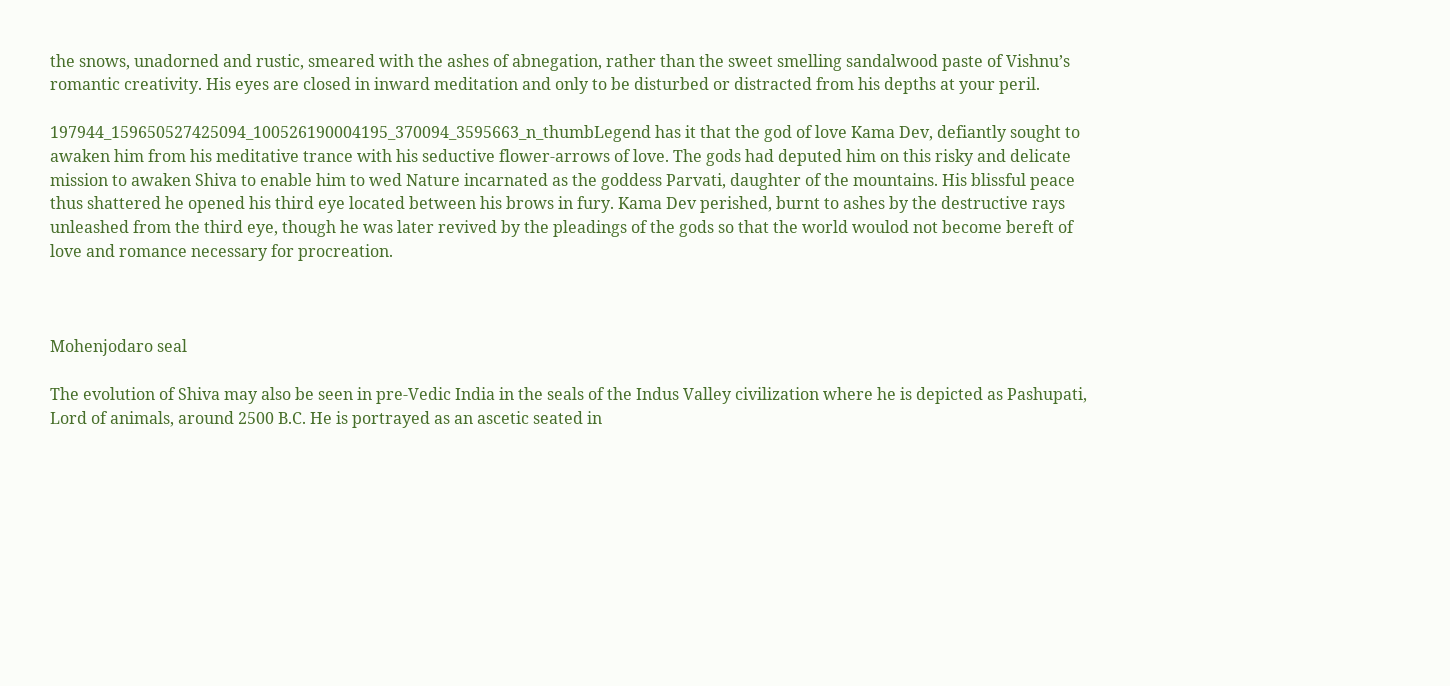the snows, unadorned and rustic, smeared with the ashes of abnegation, rather than the sweet smelling sandalwood paste of Vishnu’s romantic creativity. His eyes are closed in inward meditation and only to be disturbed or distracted from his depths at your peril.

197944_159650527425094_100526190004195_370094_3595663_n_thumbLegend has it that the god of love Kama Dev, defiantly sought to awaken him from his meditative trance with his seductive flower-arrows of love. The gods had deputed him on this risky and delicate mission to awaken Shiva to enable him to wed Nature incarnated as the goddess Parvati, daughter of the mountains. His blissful peace thus shattered he opened his third eye located between his brows in fury. Kama Dev perished, burnt to ashes by the destructive rays unleashed from the third eye, though he was later revived by the pleadings of the gods so that the world woulod not become bereft of love and romance necessary for procreation.



Mohenjodaro seal

The evolution of Shiva may also be seen in pre-Vedic India in the seals of the Indus Valley civilization where he is depicted as Pashupati, Lord of animals, around 2500 B.C. He is portrayed as an ascetic seated in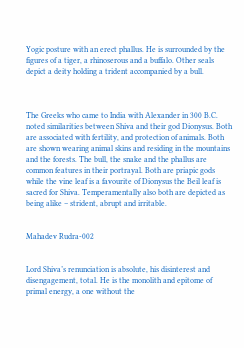Yogic posture with an erect phallus. He is surrounded by the figures of a tiger, a rhinoserous and a buffalo. Other seals depict a deity holding a trident accompanied by a bull.



The Greeks who came to India with Alexander in 300 B.C. noted similarities between Shiva and their god Dionysus. Both are associated with fertility, and protection of animals. Both are shown wearing animal skins and residing in the mountains and the forests. The bull, the snake and the phallus are common features in their portrayal. Both are priapic gods while the vine leaf is a favourite of Dionysus the Beil leaf is sacred for Shiva. Temperamentally also both are depicted as being alike – strident, abrupt and irritable.


Mahadev Rudra-002


Lord Shiva’s renunciation is absolute, his disinterest and disengagement, total. He is the monolith and epitome of primal energy, a one without the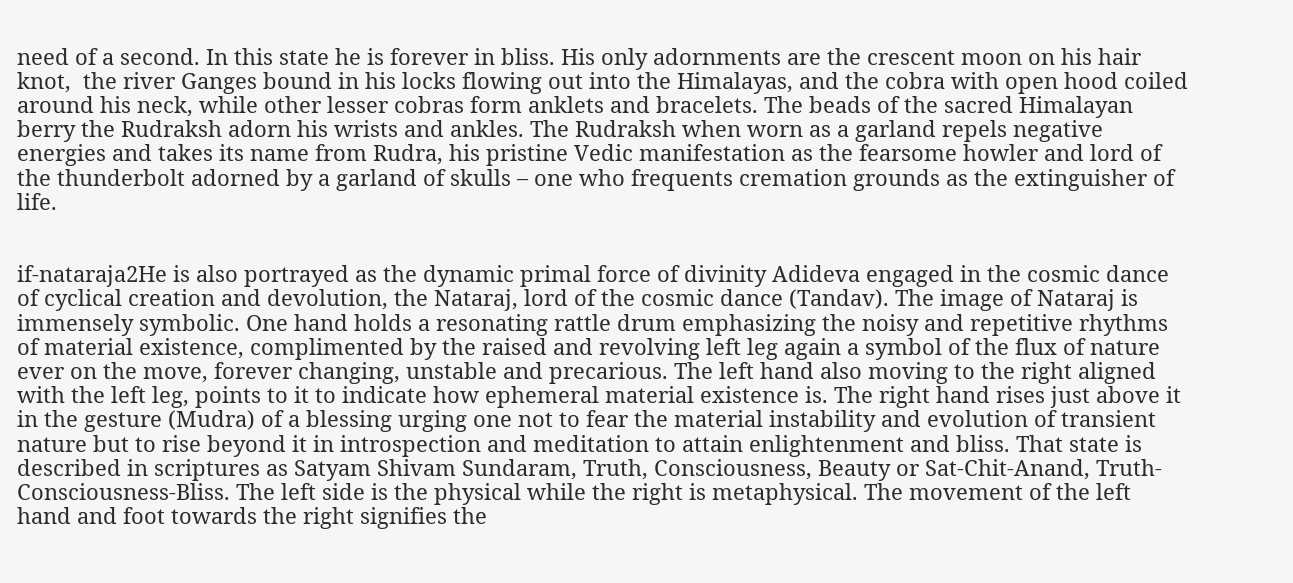need of a second. In this state he is forever in bliss. His only adornments are the crescent moon on his hair knot,  the river Ganges bound in his locks flowing out into the Himalayas, and the cobra with open hood coiled around his neck, while other lesser cobras form anklets and bracelets. The beads of the sacred Himalayan berry the Rudraksh adorn his wrists and ankles. The Rudraksh when worn as a garland repels negative energies and takes its name from Rudra, his pristine Vedic manifestation as the fearsome howler and lord of the thunderbolt adorned by a garland of skulls – one who frequents cremation grounds as the extinguisher of life.


if-nataraja2He is also portrayed as the dynamic primal force of divinity Adideva engaged in the cosmic dance of cyclical creation and devolution, the Nataraj, lord of the cosmic dance (Tandav). The image of Nataraj is immensely symbolic. One hand holds a resonating rattle drum emphasizing the noisy and repetitive rhythms of material existence, complimented by the raised and revolving left leg again a symbol of the flux of nature ever on the move, forever changing, unstable and precarious. The left hand also moving to the right aligned with the left leg, points to it to indicate how ephemeral material existence is. The right hand rises just above it in the gesture (Mudra) of a blessing urging one not to fear the material instability and evolution of transient nature but to rise beyond it in introspection and meditation to attain enlightenment and bliss. That state is described in scriptures as Satyam Shivam Sundaram, Truth, Consciousness, Beauty or Sat-Chit-Anand, Truth-Consciousness-Bliss. The left side is the physical while the right is metaphysical. The movement of the left hand and foot towards the right signifies the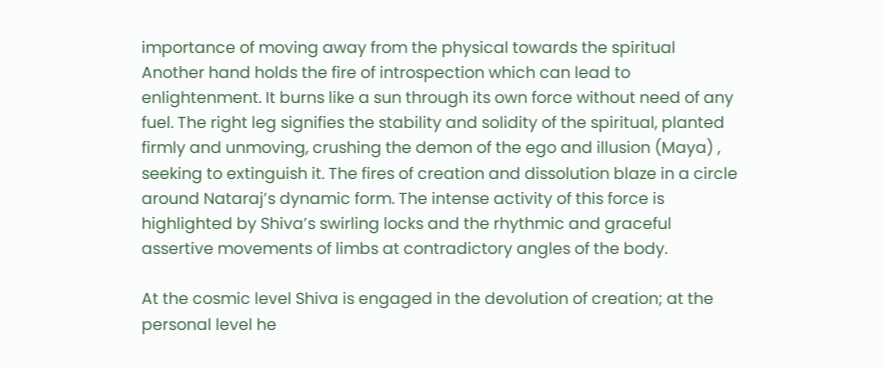importance of moving away from the physical towards the spiritual  Another hand holds the fire of introspection which can lead to enlightenment. It burns like a sun through its own force without need of any fuel. The right leg signifies the stability and solidity of the spiritual, planted firmly and unmoving, crushing the demon of the ego and illusion (Maya) , seeking to extinguish it. The fires of creation and dissolution blaze in a circle around Nataraj’s dynamic form. The intense activity of this force is highlighted by Shiva’s swirling locks and the rhythmic and graceful assertive movements of limbs at contradictory angles of the body.

At the cosmic level Shiva is engaged in the devolution of creation; at the personal level he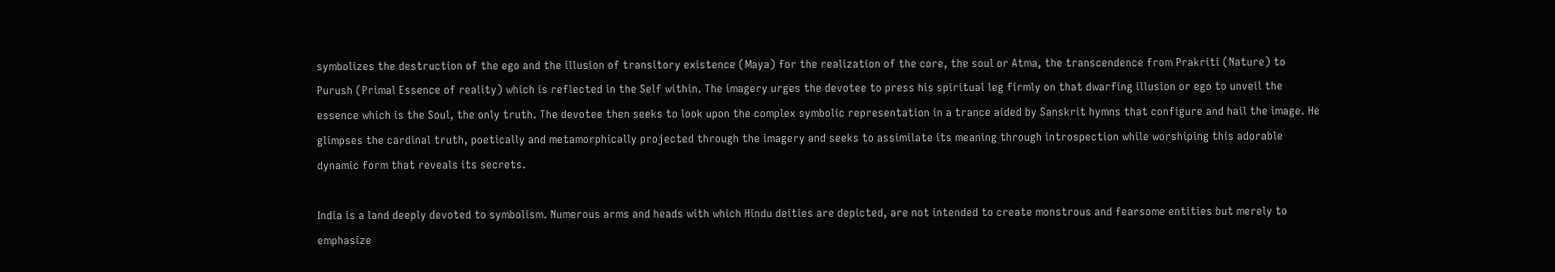symbolizes the destruction of the ego and the illusion of transitory existence (Maya) for the realization of the core, the soul or Atma, the transcendence from Prakriti (Nature) to Purush (Primal Essence of reality) which is reflected in the Self within. The imagery urges the devotee to press his spiritual leg firmly on that dwarfing illusion or ego to unveil the essence which is the Soul, the only truth. The devotee then seeks to look upon the complex symbolic representation in a trance aided by Sanskrit hymns that configure and hail the image. He glimpses the cardinal truth, poetically and metamorphically projected through the imagery and seeks to assimilate its meaning through introspection while worshiping this adorable dynamic form that reveals its secrets.

India is a land deeply devoted to symbolism. Numerous arms and heads with which Hindu deities are depicted, are not intended to create monstrous and fearsome entities but merely to emphasize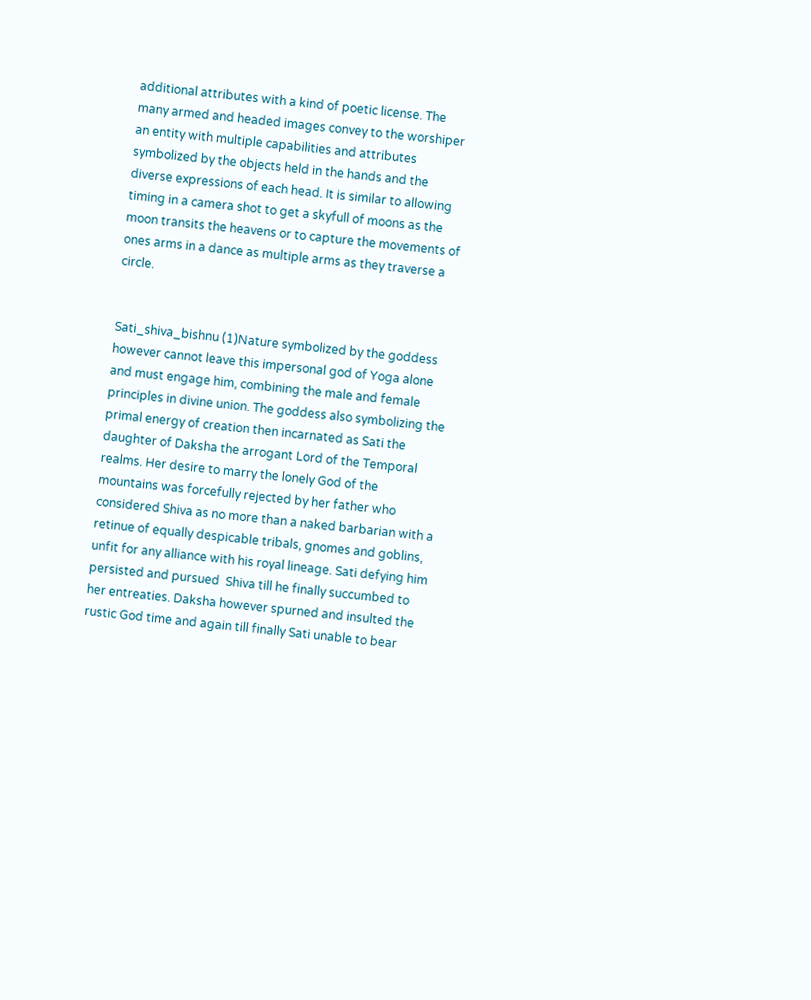additional attributes with a kind of poetic license. The many armed and headed images convey to the worshiper an entity with multiple capabilities and attributes symbolized by the objects held in the hands and the diverse expressions of each head. It is similar to allowing timing in a camera shot to get a skyfull of moons as the moon transits the heavens or to capture the movements of ones arms in a dance as multiple arms as they traverse a circle.


Sati_shiva_bishnu (1)Nature symbolized by the goddess however cannot leave this impersonal god of Yoga alone and must engage him, combining the male and female principles in divine union. The goddess also symbolizing the primal energy of creation then incarnated as Sati the daughter of Daksha the arrogant Lord of the Temporal realms. Her desire to marry the lonely God of the mountains was forcefully rejected by her father who considered Shiva as no more than a naked barbarian with a retinue of equally despicable tribals, gnomes and goblins, unfit for any alliance with his royal lineage. Sati defying him persisted and pursued  Shiva till he finally succumbed to her entreaties. Daksha however spurned and insulted the rustic God time and again till finally Sati unable to bear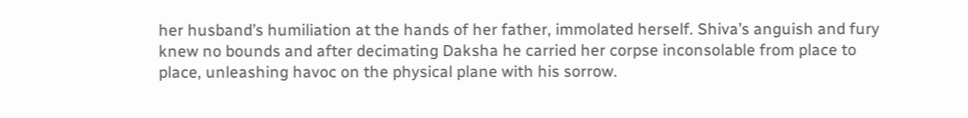her husband’s humiliation at the hands of her father, immolated herself. Shiva’s anguish and fury knew no bounds and after decimating Daksha he carried her corpse inconsolable from place to place, unleashing havoc on the physical plane with his sorrow.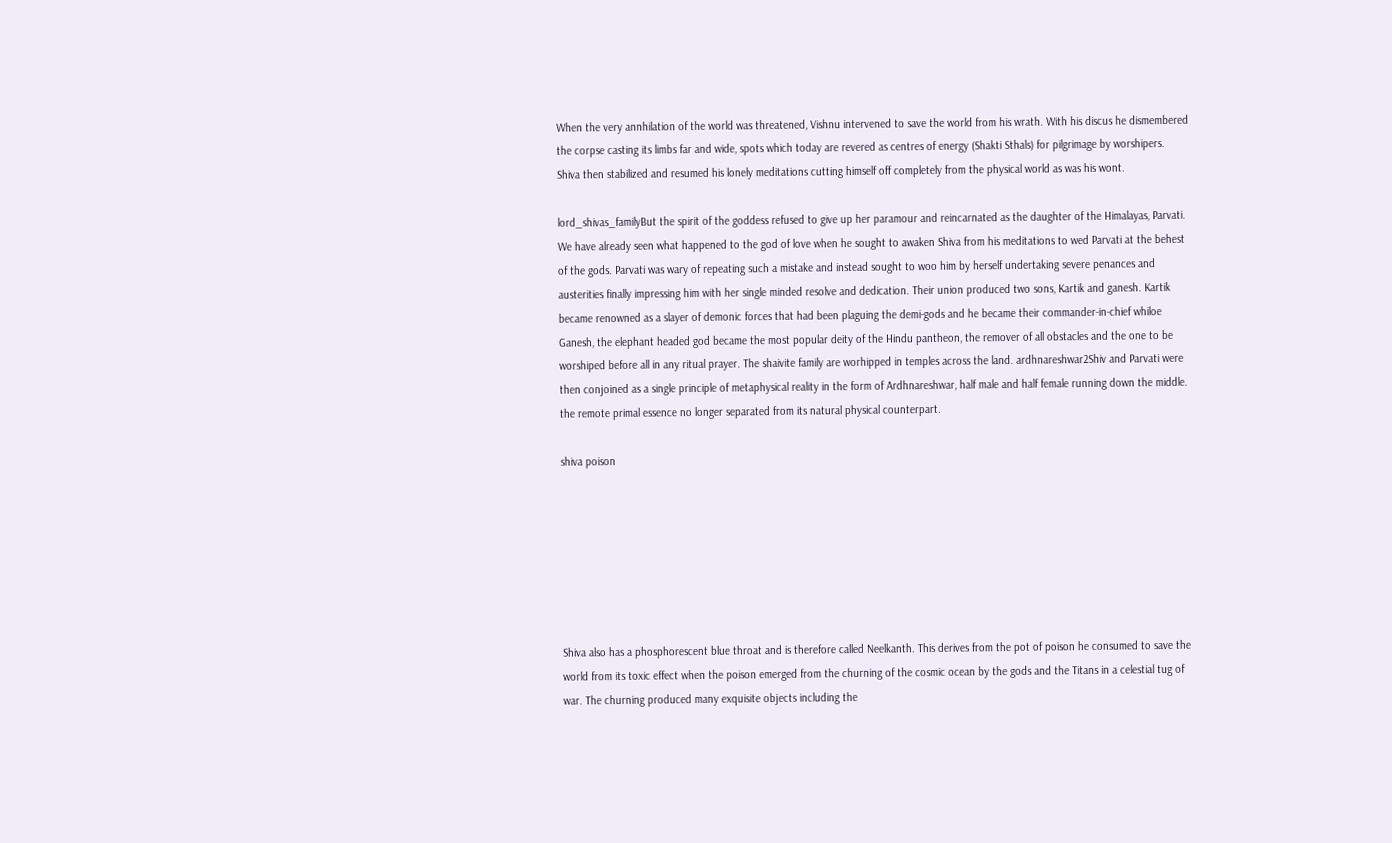When the very annhilation of the world was threatened, Vishnu intervened to save the world from his wrath. With his discus he dismembered the corpse casting its limbs far and wide, spots which today are revered as centres of energy (Shakti Sthals) for pilgrimage by worshipers. Shiva then stabilized and resumed his lonely meditations cutting himself off completely from the physical world as was his wont.

lord_shivas_familyBut the spirit of the goddess refused to give up her paramour and reincarnated as the daughter of the Himalayas, Parvati. We have already seen what happened to the god of love when he sought to awaken Shiva from his meditations to wed Parvati at the behest of the gods. Parvati was wary of repeating such a mistake and instead sought to woo him by herself undertaking severe penances and austerities finally impressing him with her single minded resolve and dedication. Their union produced two sons, Kartik and ganesh. Kartik became renowned as a slayer of demonic forces that had been plaguing the demi-gods and he became their commander-in-chief whiloe Ganesh, the elephant headed god became the most popular deity of the Hindu pantheon, the remover of all obstacles and the one to be worshiped before all in any ritual prayer. The shaivite family are worhipped in temples across the land. ardhnareshwar2Shiv and Parvati were then conjoined as a single principle of metaphysical reality in the form of Ardhnareshwar, half male and half female running down the middle. the remote primal essence no longer separated from its natural physical counterpart.

shiva poison







Shiva also has a phosphorescent blue throat and is therefore called Neelkanth. This derives from the pot of poison he consumed to save the world from its toxic effect when the poison emerged from the churning of the cosmic ocean by the gods and the Titans in a celestial tug of war. The churning produced many exquisite objects including the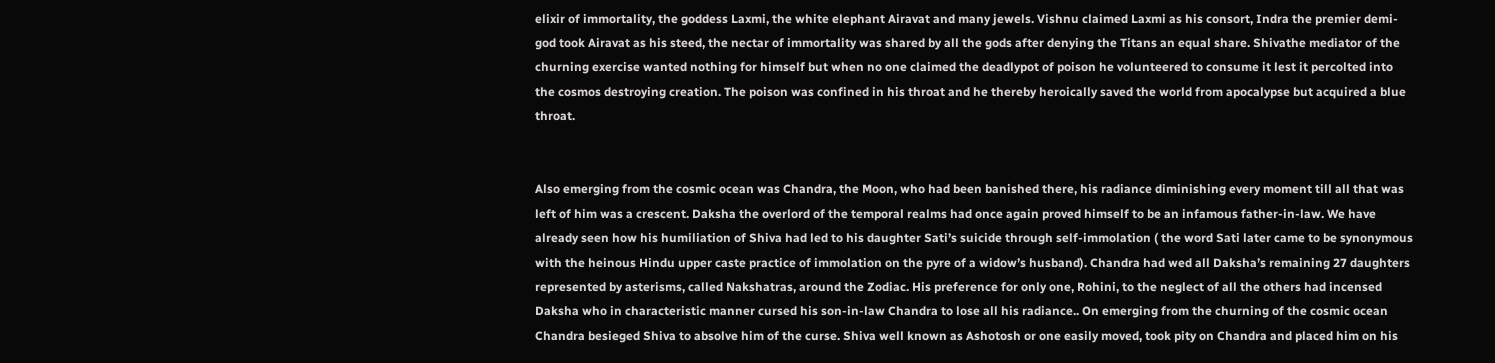elixir of immortality, the goddess Laxmi, the white elephant Airavat and many jewels. Vishnu claimed Laxmi as his consort, Indra the premier demi-god took Airavat as his steed, the nectar of immortality was shared by all the gods after denying the Titans an equal share. Shivathe mediator of the churning exercise wanted nothing for himself but when no one claimed the deadlypot of poison he volunteered to consume it lest it percolted into the cosmos destroying creation. The poison was confined in his throat and he thereby heroically saved the world from apocalypse but acquired a blue throat.


Also emerging from the cosmic ocean was Chandra, the Moon, who had been banished there, his radiance diminishing every moment till all that was left of him was a crescent. Daksha the overlord of the temporal realms had once again proved himself to be an infamous father-in-law. We have already seen how his humiliation of Shiva had led to his daughter Sati’s suicide through self-immolation ( the word Sati later came to be synonymous with the heinous Hindu upper caste practice of immolation on the pyre of a widow’s husband). Chandra had wed all Daksha’s remaining 27 daughters represented by asterisms, called Nakshatras, around the Zodiac. His preference for only one, Rohini, to the neglect of all the others had incensed Daksha who in characteristic manner cursed his son-in-law Chandra to lose all his radiance.. On emerging from the churning of the cosmic ocean Chandra besieged Shiva to absolve him of the curse. Shiva well known as Ashotosh or one easily moved, took pity on Chandra and placed him on his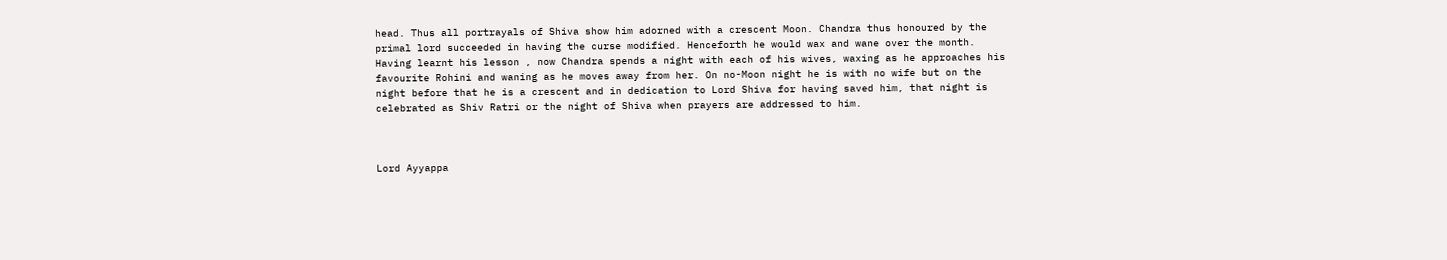head. Thus all portrayals of Shiva show him adorned with a crescent Moon. Chandra thus honoured by the primal lord succeeded in having the curse modified. Henceforth he would wax and wane over the month. Having learnt his lesson , now Chandra spends a night with each of his wives, waxing as he approaches his favourite Rohini and waning as he moves away from her. On no-Moon night he is with no wife but on the night before that he is a crescent and in dedication to Lord Shiva for having saved him, that night is celebrated as Shiv Ratri or the night of Shiva when prayers are addressed to him.



Lord Ayyappa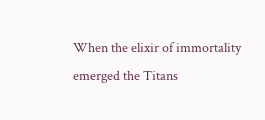When the elixir of immortality emerged the Titans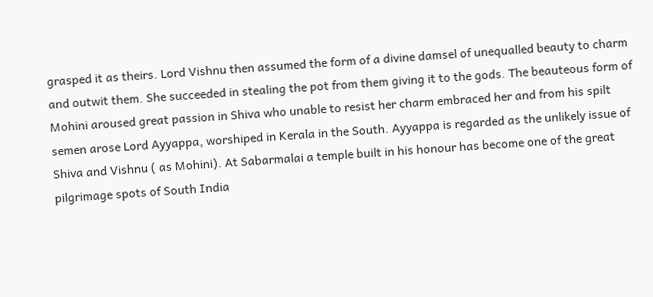grasped it as theirs. Lord Vishnu then assumed the form of a divine damsel of unequalled beauty to charm and outwit them. She succeeded in stealing the pot from them giving it to the gods. The beauteous form of Mohini aroused great passion in Shiva who unable to resist her charm embraced her and from his spilt semen arose Lord Ayyappa, worshiped in Kerala in the South. Ayyappa is regarded as the unlikely issue of Shiva and Vishnu ( as Mohini). At Sabarmalai a temple built in his honour has become one of the great pilgrimage spots of South India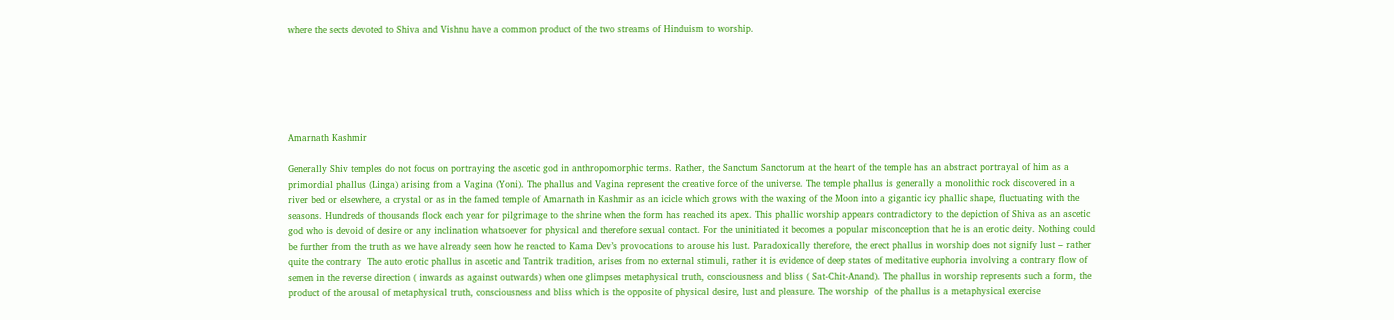where the sects devoted to Shiva and Vishnu have a common product of the two streams of Hinduism to worship.






Amarnath Kashmir

Generally Shiv temples do not focus on portraying the ascetic god in anthropomorphic terms. Rather, the Sanctum Sanctorum at the heart of the temple has an abstract portrayal of him as a primordial phallus (Linga) arising from a Vagina (Yoni). The phallus and Vagina represent the creative force of the universe. The temple phallus is generally a monolithic rock discovered in a river bed or elsewhere, a crystal or as in the famed temple of Amarnath in Kashmir as an icicle which grows with the waxing of the Moon into a gigantic icy phallic shape, fluctuating with the seasons. Hundreds of thousands flock each year for pilgrimage to the shrine when the form has reached its apex. This phallic worship appears contradictory to the depiction of Shiva as an ascetic god who is devoid of desire or any inclination whatsoever for physical and therefore sexual contact. For the uninitiated it becomes a popular misconception that he is an erotic deity. Nothing could be further from the truth as we have already seen how he reacted to Kama Dev’s provocations to arouse his lust. Paradoxically therefore, the erect phallus in worship does not signify lust – rather quite the contrary  The auto erotic phallus in ascetic and Tantrik tradition, arises from no external stimuli, rather it is evidence of deep states of meditative euphoria involving a contrary flow of semen in the reverse direction ( inwards as against outwards) when one glimpses metaphysical truth, consciousness and bliss ( Sat-Chit-Anand). The phallus in worship represents such a form, the product of the arousal of metaphysical truth, consciousness and bliss which is the opposite of physical desire, lust and pleasure. The worship  of the phallus is a metaphysical exercise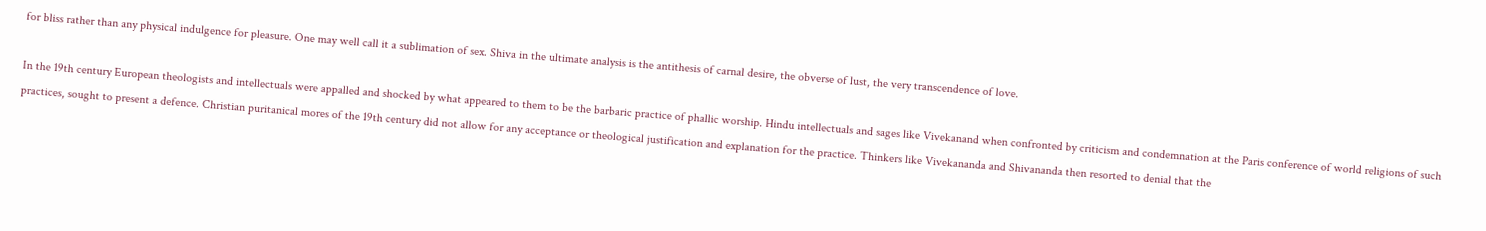for bliss rather than any physical indulgence for pleasure. One may well call it a sublimation of sex. Shiva in the ultimate analysis is the antithesis of carnal desire, the obverse of lust, the very transcendence of love.

In the 19th century European theologists and intellectuals were appalled and shocked by what appeared to them to be the barbaric practice of phallic worship. Hindu intellectuals and sages like Vivekanand when confronted by criticism and condemnation at the Paris conference of world religions of such practices, sought to present a defence. Christian puritanical mores of the 19th century did not allow for any acceptance or theological justification and explanation for the practice. Thinkers like Vivekananda and Shivananda then resorted to denial that the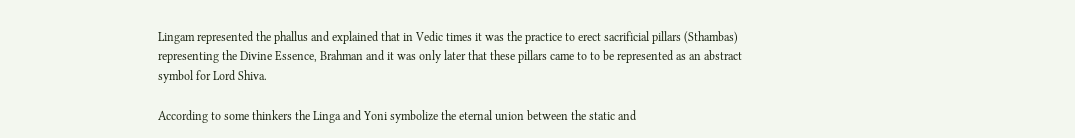Lingam represented the phallus and explained that in Vedic times it was the practice to erect sacrificial pillars (Sthambas) representing the Divine Essence, Brahman and it was only later that these pillars came to to be represented as an abstract symbol for Lord Shiva.

According to some thinkers the Linga and Yoni symbolize the eternal union between the static and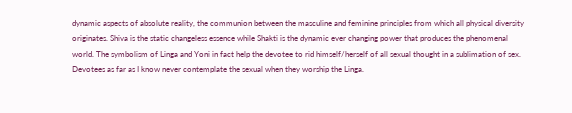dynamic aspects of absolute reality, the communion between the masculine and feminine principles from which all physical diversity originates. Shiva is the static changeless essence while Shakti is the dynamic ever changing power that produces the phenomenal world. The symbolism of Linga and Yoni in fact help the devotee to rid himself/herself of all sexual thought in a sublimation of sex. Devotees as far as I know never contemplate the sexual when they worship the Linga.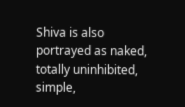Shiva is also portrayed as naked, totally uninhibited, simple,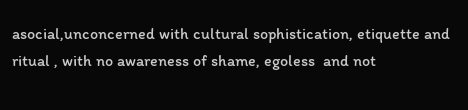asocial,unconcerned with cultural sophistication, etiquette and ritual , with no awareness of shame, egoless  and not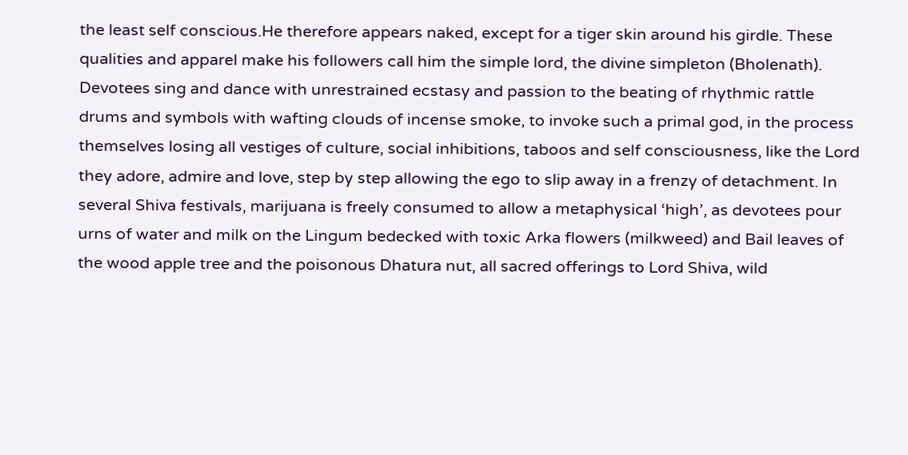the least self conscious.He therefore appears naked, except for a tiger skin around his girdle. These qualities and apparel make his followers call him the simple lord, the divine simpleton (Bholenath). Devotees sing and dance with unrestrained ecstasy and passion to the beating of rhythmic rattle drums and symbols with wafting clouds of incense smoke, to invoke such a primal god, in the process themselves losing all vestiges of culture, social inhibitions, taboos and self consciousness, like the Lord they adore, admire and love, step by step allowing the ego to slip away in a frenzy of detachment. In several Shiva festivals, marijuana is freely consumed to allow a metaphysical ‘high’, as devotees pour urns of water and milk on the Lingum bedecked with toxic Arka flowers (milkweed) and Bail leaves of the wood apple tree and the poisonous Dhatura nut, all sacred offerings to Lord Shiva, wild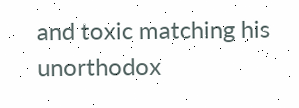and toxic matching his unorthodox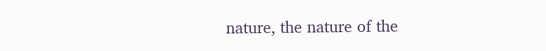nature, the nature of the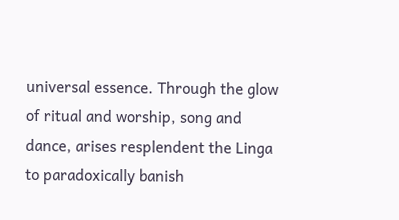universal essence. Through the glow of ritual and worship, song and dance, arises resplendent the Linga to paradoxically banish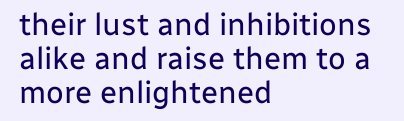their lust and inhibitions alike and raise them to a more enlightened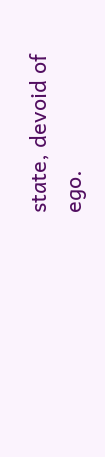state, devoid of ego.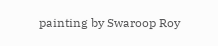painting by Swaroop Roy